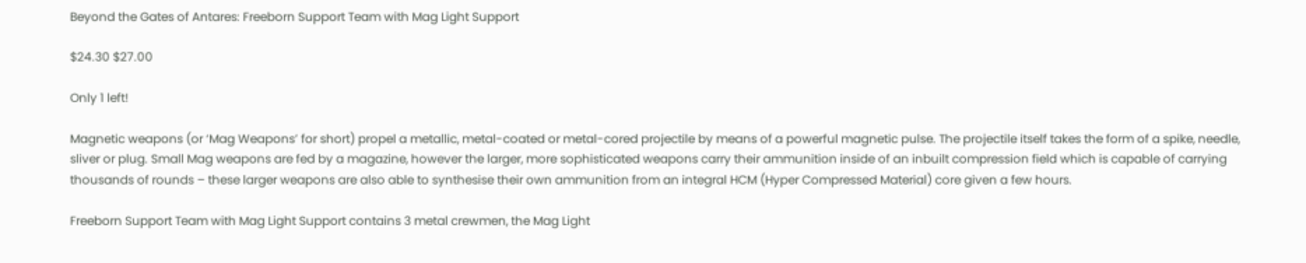Beyond the Gates of Antares: Freeborn Support Team with Mag Light Support

$24.30 $27.00

Only 1 left!

Magnetic weapons (or ‘Mag Weapons’ for short) propel a metallic, metal-coated or metal-cored projectile by means of a powerful magnetic pulse. The projectile itself takes the form of a spike, needle, sliver or plug. Small Mag weapons are fed by a magazine, however the larger, more sophisticated weapons carry their ammunition inside of an inbuilt compression field which is capable of carrying thousands of rounds – these larger weapons are also able to synthesise their own ammunition from an integral HCM (Hyper Compressed Material) core given a few hours.

Freeborn Support Team with Mag Light Support contains 3 metal crewmen, the Mag Light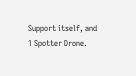Support itself, and 1 Spotter Drone.